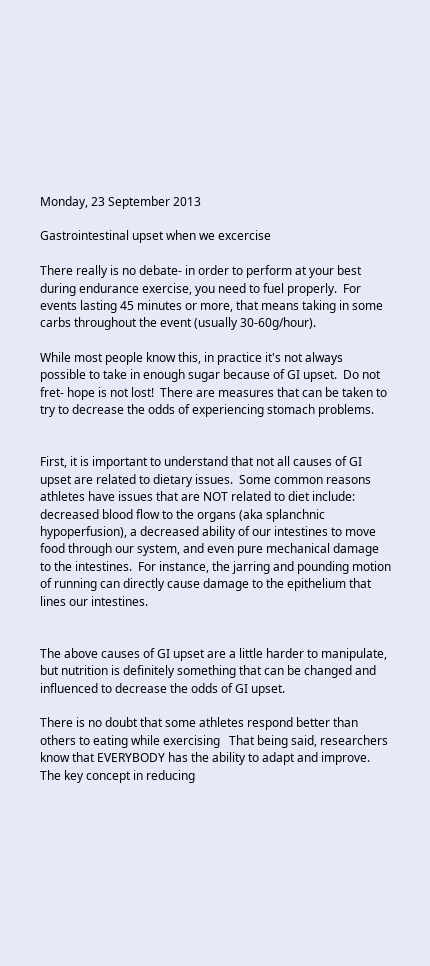Monday, 23 September 2013

Gastrointestinal upset when we excercise

There really is no debate- in order to perform at your best during endurance exercise, you need to fuel properly.  For events lasting 45 minutes or more, that means taking in some carbs throughout the event (usually 30-60g/hour).

While most people know this, in practice it's not always possible to take in enough sugar because of GI upset.  Do not fret- hope is not lost!  There are measures that can be taken to try to decrease the odds of experiencing stomach problems.


First, it is important to understand that not all causes of GI upset are related to dietary issues.  Some common reasons athletes have issues that are NOT related to diet include: decreased blood flow to the organs (aka splanchnic hypoperfusion), a decreased ability of our intestines to move food through our system, and even pure mechanical damage to the intestines.  For instance, the jarring and pounding motion of running can directly cause damage to the epithelium that lines our intestines.


The above causes of GI upset are a little harder to manipulate, but nutrition is definitely something that can be changed and influenced to decrease the odds of GI upset.

There is no doubt that some athletes respond better than others to eating while exercising   That being said, researchers know that EVERYBODY has the ability to adapt and improve.  The key concept in reducing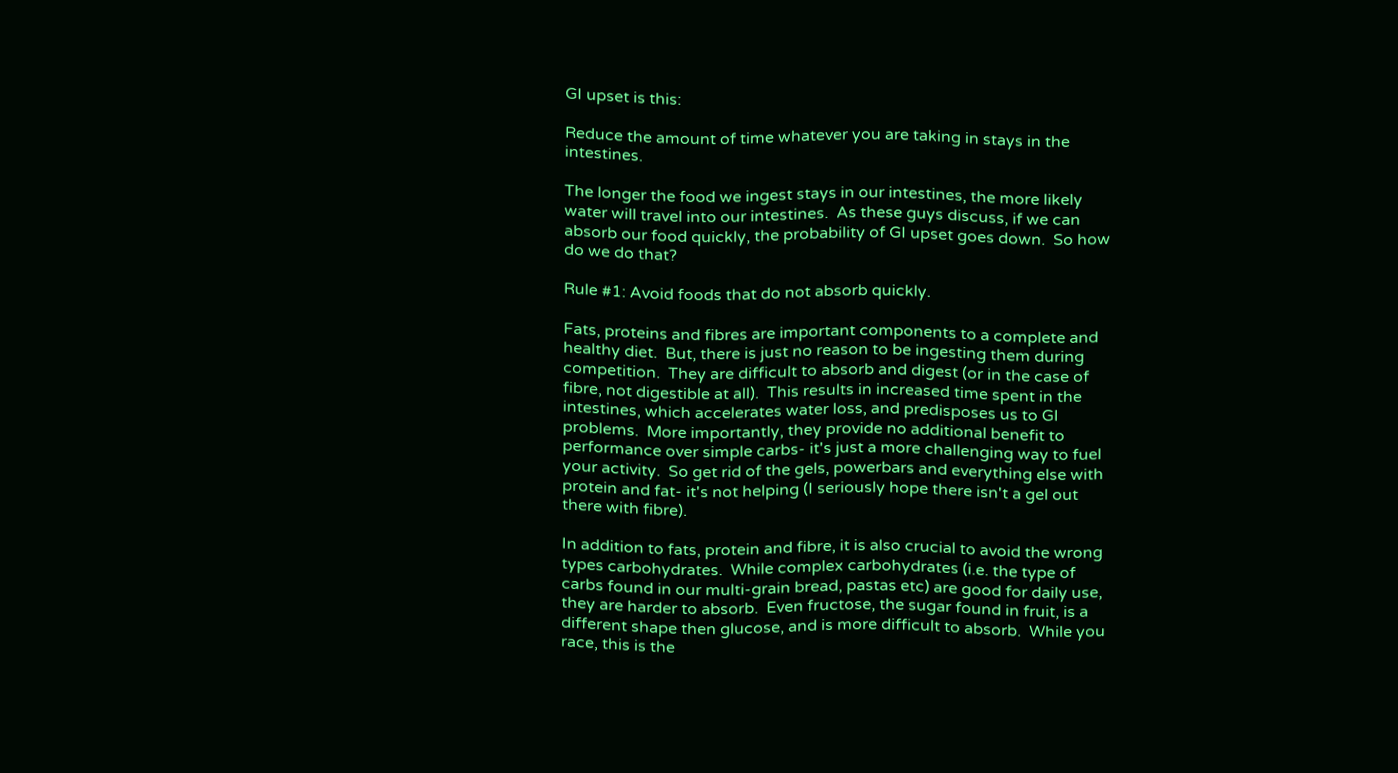GI upset is this:

Reduce the amount of time whatever you are taking in stays in the intestines.

The longer the food we ingest stays in our intestines, the more likely water will travel into our intestines.  As these guys discuss, if we can absorb our food quickly, the probability of GI upset goes down.  So how do we do that?

Rule #1: Avoid foods that do not absorb quickly.

Fats, proteins and fibres are important components to a complete and healthy diet.  But, there is just no reason to be ingesting them during competition.  They are difficult to absorb and digest (or in the case of fibre, not digestible at all).  This results in increased time spent in the intestines, which accelerates water loss, and predisposes us to GI problems.  More importantly, they provide no additional benefit to performance over simple carbs- it's just a more challenging way to fuel your activity.  So get rid of the gels, powerbars and everything else with protein and fat- it's not helping (I seriously hope there isn't a gel out there with fibre).

In addition to fats, protein and fibre, it is also crucial to avoid the wrong types carbohydrates.  While complex carbohydrates (i.e. the type of carbs found in our multi-grain bread, pastas etc) are good for daily use, they are harder to absorb.  Even fructose, the sugar found in fruit, is a different shape then glucose, and is more difficult to absorb.  While you race, this is the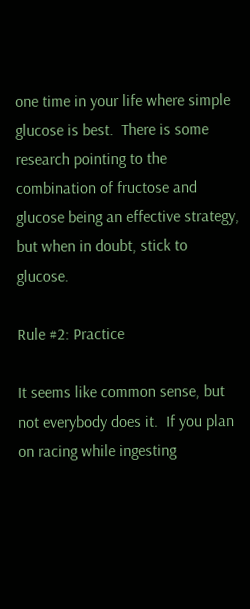one time in your life where simple glucose is best.  There is some research pointing to the combination of fructose and glucose being an effective strategy, but when in doubt, stick to glucose.

Rule #2: Practice

It seems like common sense, but not everybody does it.  If you plan on racing while ingesting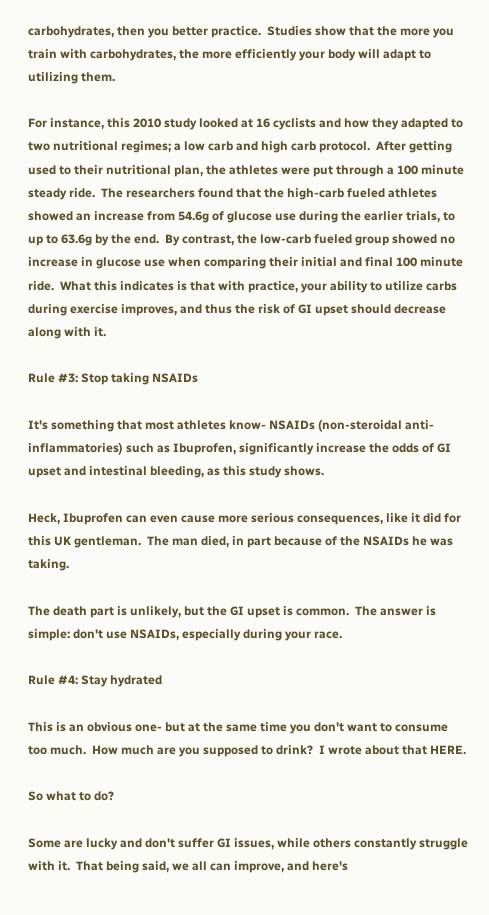carbohydrates, then you better practice.  Studies show that the more you train with carbohydrates, the more efficiently your body will adapt to utilizing them.

For instance, this 2010 study looked at 16 cyclists and how they adapted to two nutritional regimes; a low carb and high carb protocol.  After getting used to their nutritional plan, the athletes were put through a 100 minute steady ride.  The researchers found that the high-carb fueled athletes showed an increase from 54.6g of glucose use during the earlier trials, to up to 63.6g by the end.  By contrast, the low-carb fueled group showed no increase in glucose use when comparing their initial and final 100 minute ride.  What this indicates is that with practice, your ability to utilize carbs during exercise improves, and thus the risk of GI upset should decrease along with it.

Rule #3: Stop taking NSAIDs

It's something that most athletes know- NSAIDs (non-steroidal anti-inflammatories) such as Ibuprofen, significantly increase the odds of GI upset and intestinal bleeding, as this study shows.

Heck, Ibuprofen can even cause more serious consequences, like it did for this UK gentleman.  The man died, in part because of the NSAIDs he was taking.

The death part is unlikely, but the GI upset is common.  The answer is simple: don't use NSAIDs, especially during your race.

Rule #4: Stay hydrated

This is an obvious one- but at the same time you don't want to consume too much.  How much are you supposed to drink?  I wrote about that HERE.

So what to do?

Some are lucky and don't suffer GI issues, while others constantly struggle with it.  That being said, we all can improve, and here's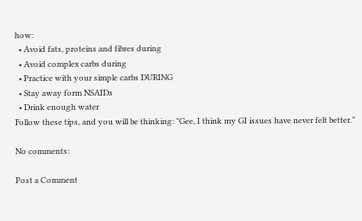how:
  • Avoid fats, proteins and fibres during
  • Avoid complex carbs during
  • Practice with your simple carbs DURING
  • Stay away form NSAIDs
  • Drink enough water
Follow these tips, and you will be thinking: "Gee, I think my GI issues have never felt better."

No comments:

Post a Comment